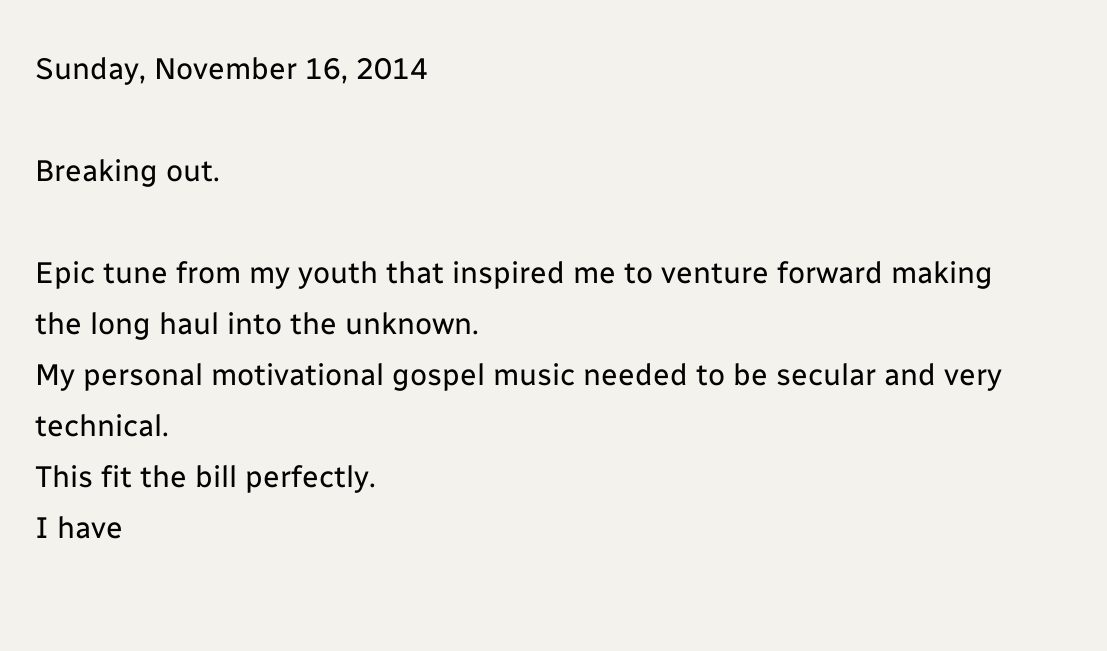Sunday, November 16, 2014

Breaking out.

Epic tune from my youth that inspired me to venture forward making the long haul into the unknown.
My personal motivational gospel music needed to be secular and very technical.
This fit the bill perfectly.
I have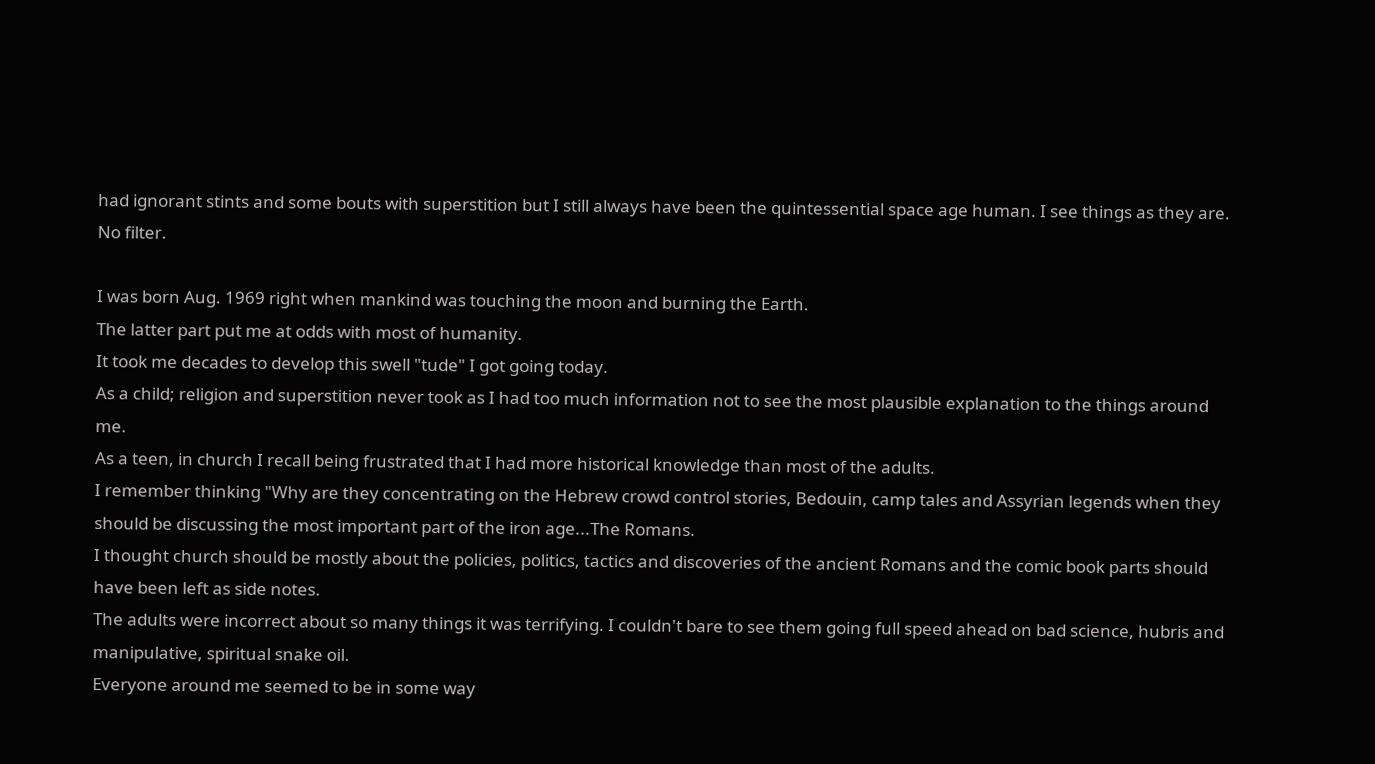had ignorant stints and some bouts with superstition but I still always have been the quintessential space age human. I see things as they are. No filter.

I was born Aug. 1969 right when mankind was touching the moon and burning the Earth.
The latter part put me at odds with most of humanity.
It took me decades to develop this swell "tude" I got going today.
As a child; religion and superstition never took as I had too much information not to see the most plausible explanation to the things around me.
As a teen, in church I recall being frustrated that I had more historical knowledge than most of the adults.
I remember thinking "Why are they concentrating on the Hebrew crowd control stories, Bedouin, camp tales and Assyrian legends when they should be discussing the most important part of the iron age...The Romans.
I thought church should be mostly about the policies, politics, tactics and discoveries of the ancient Romans and the comic book parts should have been left as side notes.
The adults were incorrect about so many things it was terrifying. I couldn't bare to see them going full speed ahead on bad science, hubris and manipulative, spiritual snake oil.
Everyone around me seemed to be in some way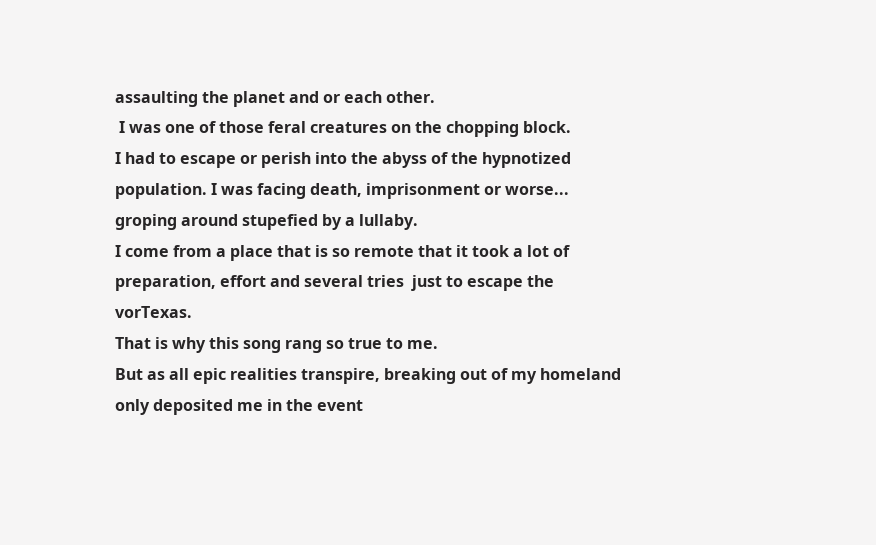assaulting the planet and or each other.
 I was one of those feral creatures on the chopping block.
I had to escape or perish into the abyss of the hypnotized population. I was facing death, imprisonment or worse... groping around stupefied by a lullaby.
I come from a place that is so remote that it took a lot of preparation, effort and several tries  just to escape the vorTexas.
That is why this song rang so true to me.
But as all epic realities transpire, breaking out of my homeland only deposited me in the event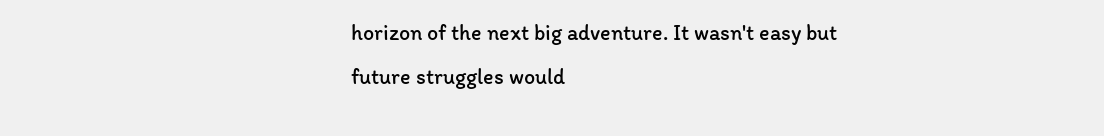horizon of the next big adventure. It wasn't easy but future struggles would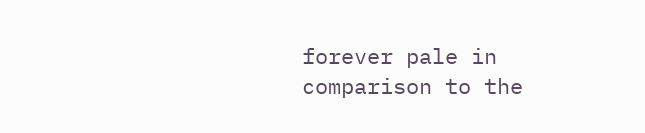forever pale in comparison to the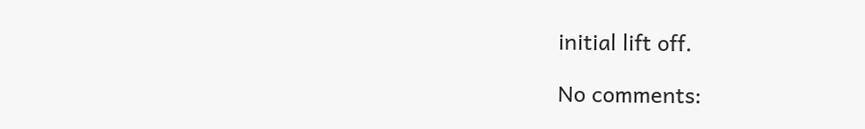initial lift off.

No comments: